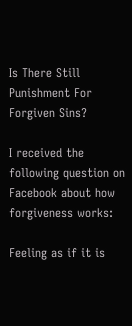Is There Still Punishment For Forgiven Sins?

I received the following question on Facebook about how forgiveness works:

Feeling as if it is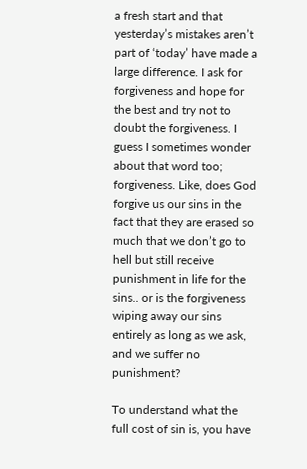a fresh start and that yesterday’s mistakes aren’t part of ‘today’ have made a large difference. I ask for forgiveness and hope for the best and try not to doubt the forgiveness. I guess I sometimes wonder about that word too; forgiveness. Like, does God forgive us our sins in the fact that they are erased so much that we don’t go to hell but still receive punishment in life for the sins.. or is the forgiveness wiping away our sins entirely as long as we ask, and we suffer no punishment?

To understand what the full cost of sin is, you have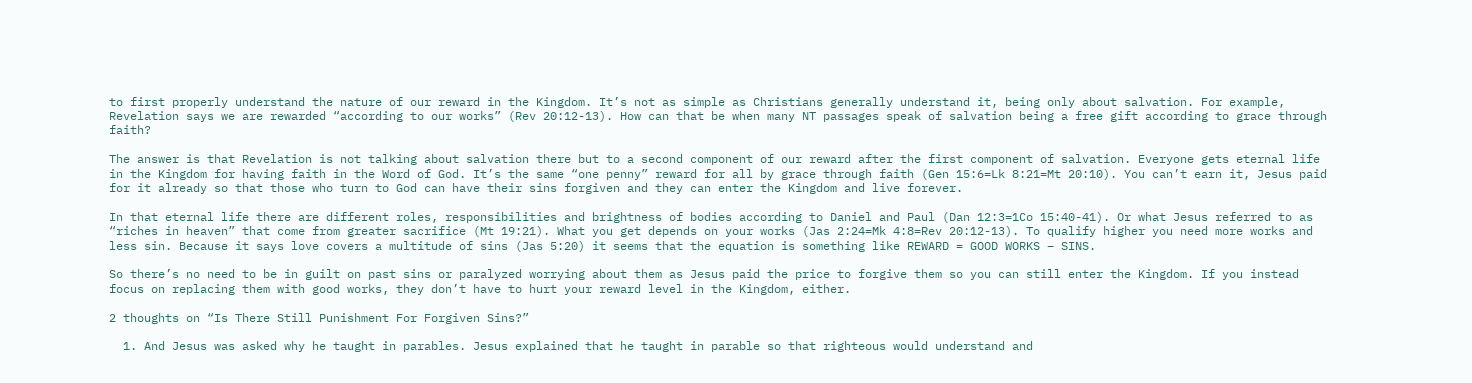to first properly understand the nature of our reward in the Kingdom. It’s not as simple as Christians generally understand it, being only about salvation. For example, Revelation says we are rewarded “according to our works” (Rev 20:12-13). How can that be when many NT passages speak of salvation being a free gift according to grace through faith?

The answer is that Revelation is not talking about salvation there but to a second component of our reward after the first component of salvation. Everyone gets eternal life in the Kingdom for having faith in the Word of God. It’s the same “one penny” reward for all by grace through faith (Gen 15:6=Lk 8:21=Mt 20:10). You can’t earn it, Jesus paid for it already so that those who turn to God can have their sins forgiven and they can enter the Kingdom and live forever.

In that eternal life there are different roles, responsibilities and brightness of bodies according to Daniel and Paul (Dan 12:3=1Co 15:40-41). Or what Jesus referred to as “riches in heaven” that come from greater sacrifice (Mt 19:21). What you get depends on your works (Jas 2:24=Mk 4:8=Rev 20:12-13). To qualify higher you need more works and less sin. Because it says love covers a multitude of sins (Jas 5:20) it seems that the equation is something like REWARD = GOOD WORKS – SINS.

So there’s no need to be in guilt on past sins or paralyzed worrying about them as Jesus paid the price to forgive them so you can still enter the Kingdom. If you instead focus on replacing them with good works, they don’t have to hurt your reward level in the Kingdom, either.

2 thoughts on “Is There Still Punishment For Forgiven Sins?”

  1. And Jesus was asked why he taught in parables. Jesus explained that he taught in parable so that righteous would understand and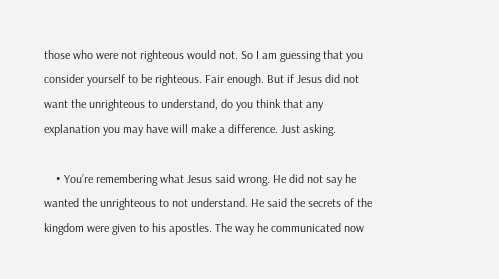those who were not righteous would not. So I am guessing that you consider yourself to be righteous. Fair enough. But if Jesus did not want the unrighteous to understand, do you think that any explanation you may have will make a difference. Just asking.

    • You’re remembering what Jesus said wrong. He did not say he wanted the unrighteous to not understand. He said the secrets of the kingdom were given to his apostles. The way he communicated now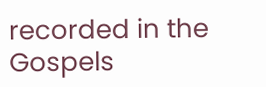recorded in the Gospels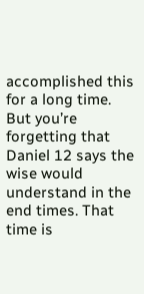accomplished this for a long time. But you’re forgetting that Daniel 12 says the wise would understand in the end times. That time is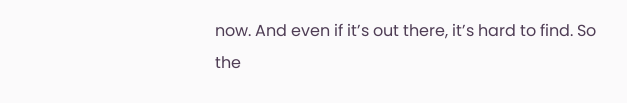now. And even if it’s out there, it’s hard to find. So the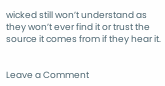wicked still won’t understand as they won’t ever find it or trust the source it comes from if they hear it.


Leave a Comment